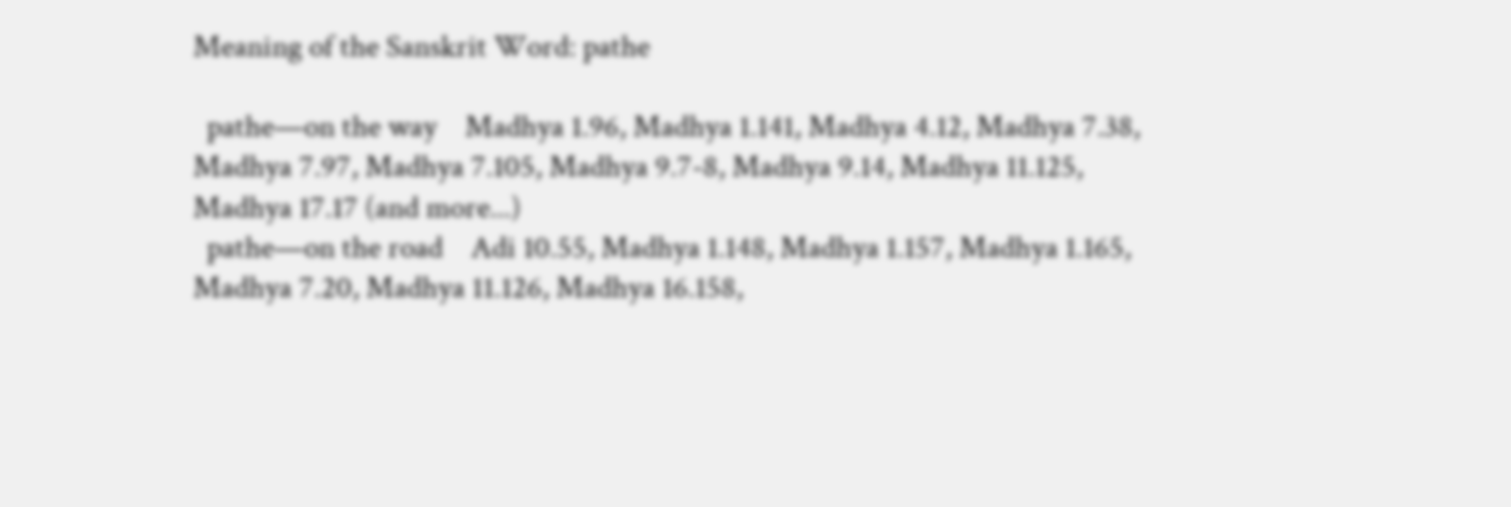Meaning of the Sanskrit Word: pathe

  pathe—on the way    Madhya 1.96, Madhya 1.141, Madhya 4.12, Madhya 7.38, Madhya 7.97, Madhya 7.105, Madhya 9.7-8, Madhya 9.14, Madhya 11.125, Madhya 17.17 (and more...)
  pathe—on the road    Adi 10.55, Madhya 1.148, Madhya 1.157, Madhya 1.165, Madhya 7.20, Madhya 11.126, Madhya 16.158,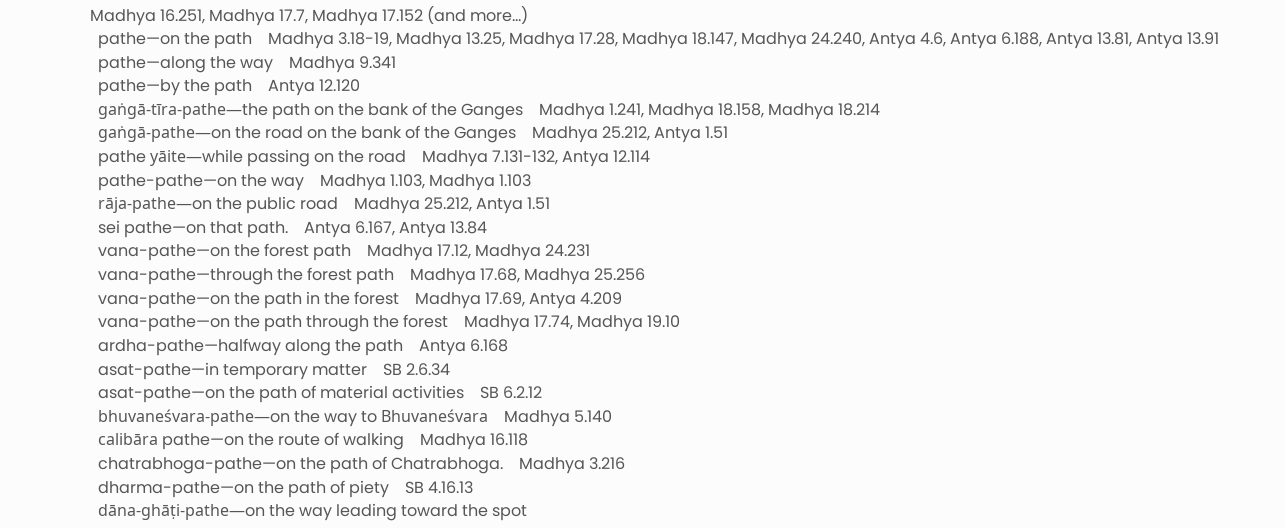Madhya 16.251, Madhya 17.7, Madhya 17.152 (and more...)
  pathe—on the path    Madhya 3.18-19, Madhya 13.25, Madhya 17.28, Madhya 18.147, Madhya 24.240, Antya 4.6, Antya 6.188, Antya 13.81, Antya 13.91
  pathe—along the way    Madhya 9.341
  pathe—by the path    Antya 12.120
  gaṅgā-tīra-pathe—the path on the bank of the Ganges    Madhya 1.241, Madhya 18.158, Madhya 18.214
  gaṅgā-pathe—on the road on the bank of the Ganges    Madhya 25.212, Antya 1.51
  pathe yāite—while passing on the road    Madhya 7.131-132, Antya 12.114
  pathe-pathe—on the way    Madhya 1.103, Madhya 1.103
  rāja-pathe—on the public road    Madhya 25.212, Antya 1.51
  sei pathe—on that path.    Antya 6.167, Antya 13.84
  vana-pathe—on the forest path    Madhya 17.12, Madhya 24.231
  vana-pathe—through the forest path    Madhya 17.68, Madhya 25.256
  vana-pathe—on the path in the forest    Madhya 17.69, Antya 4.209
  vana-pathe—on the path through the forest    Madhya 17.74, Madhya 19.10
  ardha-pathe—halfway along the path    Antya 6.168
  asat-pathe—in temporary matter    SB 2.6.34
  asat-pathe—on the path of material activities    SB 6.2.12
  bhuvaneśvara-pathe—on the way to Bhuvaneśvara    Madhya 5.140
  calibāra pathe—on the route of walking    Madhya 16.118
  chatrabhoga-pathe—on the path of Chatrabhoga.    Madhya 3.216
  dharma-pathe—on the path of piety    SB 4.16.13
  dāna-ghāṭi-pathe—on the way leading toward the spot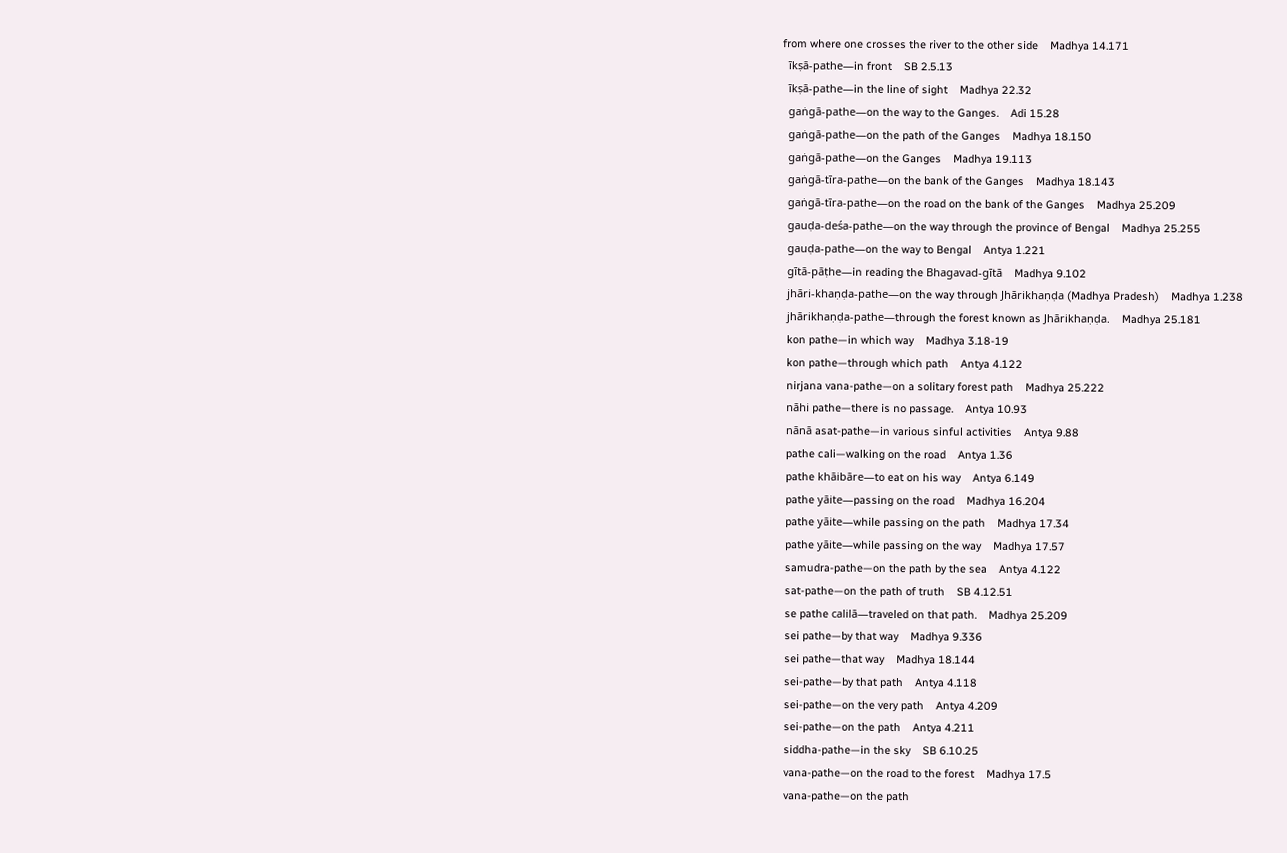from where one crosses the river to the other side    Madhya 14.171
  īkṣā-pathe—in front    SB 2.5.13
  īkṣā-pathe—in the line of sight    Madhya 22.32
  gaṅgā-pathe—on the way to the Ganges.    Adi 15.28
  gaṅgā-pathe—on the path of the Ganges    Madhya 18.150
  gaṅgā-pathe—on the Ganges    Madhya 19.113
  gaṅgā-tīra-pathe—on the bank of the Ganges    Madhya 18.143
  gaṅgā-tīra-pathe—on the road on the bank of the Ganges    Madhya 25.209
  gauḍa-deśa-pathe—on the way through the province of Bengal    Madhya 25.255
  gauḍa-pathe—on the way to Bengal    Antya 1.221
  gītā-pāṭhe—in reading the Bhagavad-gītā    Madhya 9.102
  jhāri-khaṇḍa-pathe—on the way through Jhārikhaṇḍa (Madhya Pradesh)    Madhya 1.238
  jhārikhaṇḍa-pathe—through the forest known as Jhārikhaṇḍa.    Madhya 25.181
  kon pathe—in which way    Madhya 3.18-19
  kon pathe—through which path    Antya 4.122
  nirjana vana-pathe—on a solitary forest path    Madhya 25.222
  nāhi pathe—there is no passage.    Antya 10.93
  nānā asat-pathe—in various sinful activities    Antya 9.88
  pathe cali—walking on the road    Antya 1.36
  pathe khāibāre—to eat on his way    Antya 6.149
  pathe yāite—passing on the road    Madhya 16.204
  pathe yāite—while passing on the path    Madhya 17.34
  pathe yāite—while passing on the way    Madhya 17.57
  samudra-pathe—on the path by the sea    Antya 4.122
  sat-pathe—on the path of truth    SB 4.12.51
  se pathe calilā—traveled on that path.    Madhya 25.209
  sei pathe—by that way    Madhya 9.336
  sei pathe—that way    Madhya 18.144
  sei-pathe—by that path    Antya 4.118
  sei-pathe—on the very path    Antya 4.209
  sei-pathe—on the path    Antya 4.211
  siddha-pathe—in the sky    SB 6.10.25
  vana-pathe—on the road to the forest    Madhya 17.5
  vana-pathe—on the path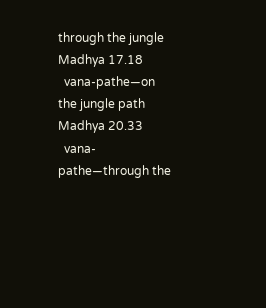through the jungle    Madhya 17.18
  vana-pathe—on the jungle path    Madhya 20.33
  vana-pathe—through the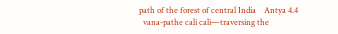path of the forest of central India    Antya 4.4
  vana-pathe cali cali—traversing the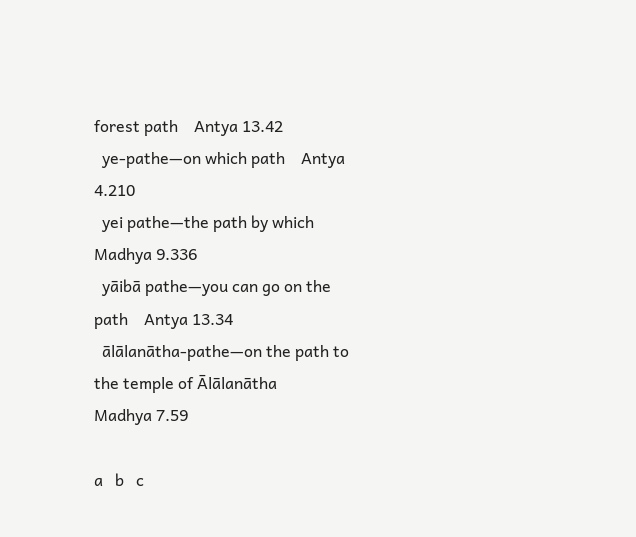forest path    Antya 13.42
  ye-pathe—on which path    Antya 4.210
  yei pathe—the path by which    Madhya 9.336
  yāibā pathe—you can go on the path    Antya 13.34
  ālālanātha-pathe—on the path to the temple of Ālālanātha    Madhya 7.59

a   b   c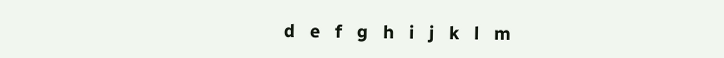d   e   f   g   h   i   j   k   l   m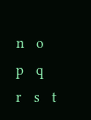n   o   p   q   r   s   t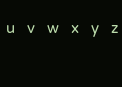u   v   w   x   y   z